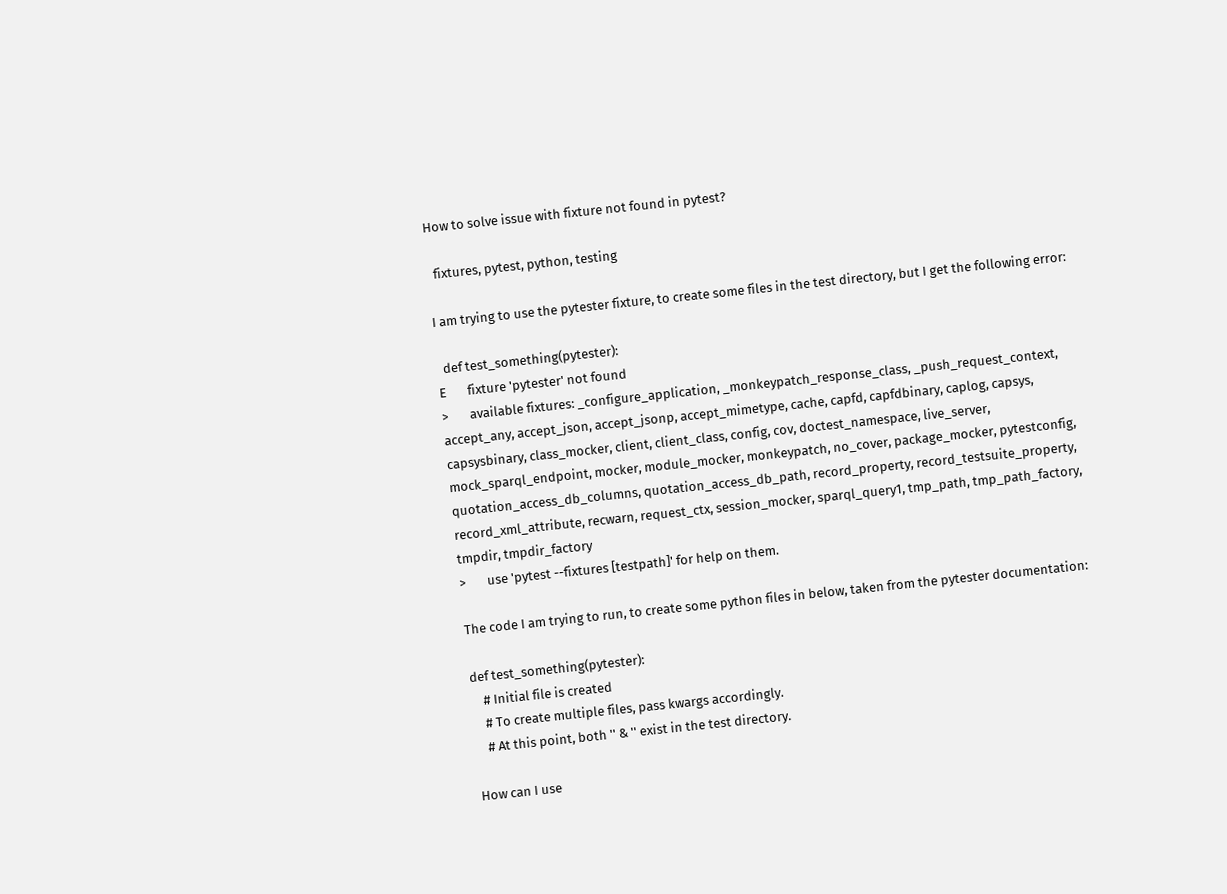How to solve issue with fixture not found in pytest?

  fixtures, pytest, python, testing

I am trying to use the pytester fixture, to create some files in the test directory, but I get the following error:

  def test_something(pytester):
E       fixture 'pytester' not found
>       available fixtures: _configure_application, _monkeypatch_response_class, _push_request_context, accept_any, accept_json, accept_jsonp, accept_mimetype, cache, capfd, capfdbinary, caplog, capsys, capsysbinary, class_mocker, client, client_class, config, cov, doctest_namespace, live_server, mock_sparql_endpoint, mocker, module_mocker, monkeypatch, no_cover, package_mocker, pytestconfig, quotation_access_db_columns, quotation_access_db_path, record_property, record_testsuite_property, record_xml_attribute, recwarn, request_ctx, session_mocker, sparql_query1, tmp_path, tmp_path_factory, tmpdir, tmpdir_factory
>       use 'pytest --fixtures [testpath]' for help on them.

The code I am trying to run, to create some python files in below, taken from the pytester documentation:

def test_something(pytester):
    # Initial file is created
    # To create multiple files, pass kwargs accordingly.
    # At this point, both '' & '' exist in the test directory.

How can I use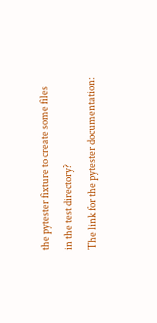the pytester fixture to create some files in the test directory?
The link for the pytester documentation: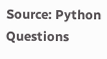Source: Python Questions